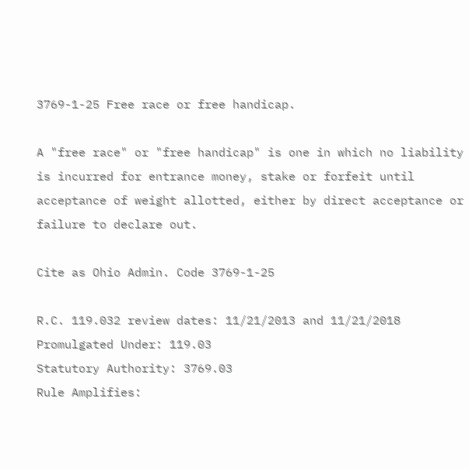3769-1-25 Free race or free handicap.

A "free race" or "free handicap" is one in which no liability is incurred for entrance money, stake or forfeit until acceptance of weight allotted, either by direct acceptance or failure to declare out.

Cite as Ohio Admin. Code 3769-1-25

R.C. 119.032 review dates: 11/21/2013 and 11/21/2018
Promulgated Under: 119.03
Statutory Authority: 3769.03
Rule Amplifies: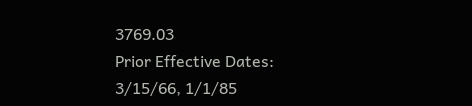3769.03
Prior Effective Dates: 3/15/66, 1/1/85